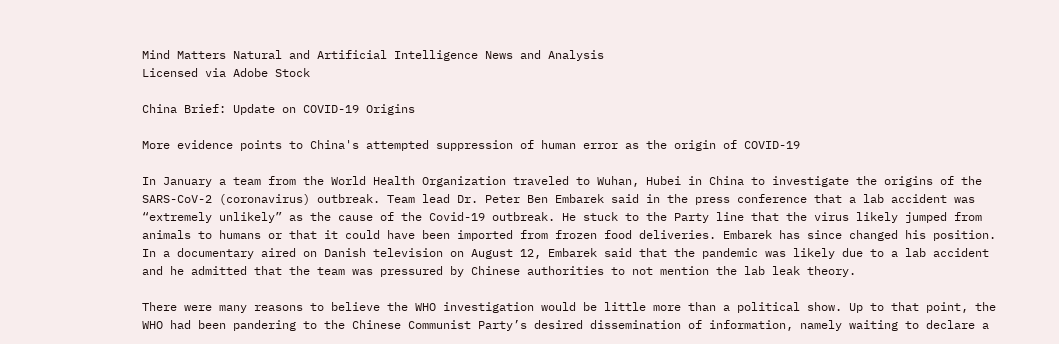Mind Matters Natural and Artificial Intelligence News and Analysis
Licensed via Adobe Stock

China Brief: Update on COVID-19 Origins

More evidence points to China's attempted suppression of human error as the origin of COVID-19

In January a team from the World Health Organization traveled to Wuhan, Hubei in China to investigate the origins of the SARS-CoV-2 (coronavirus) outbreak. Team lead Dr. Peter Ben Embarek said in the press conference that a lab accident was “extremely unlikely” as the cause of the Covid-19 outbreak. He stuck to the Party line that the virus likely jumped from animals to humans or that it could have been imported from frozen food deliveries. Embarek has since changed his position. In a documentary aired on Danish television on August 12, Embarek said that the pandemic was likely due to a lab accident and he admitted that the team was pressured by Chinese authorities to not mention the lab leak theory.

There were many reasons to believe the WHO investigation would be little more than a political show. Up to that point, the WHO had been pandering to the Chinese Communist Party’s desired dissemination of information, namely waiting to declare a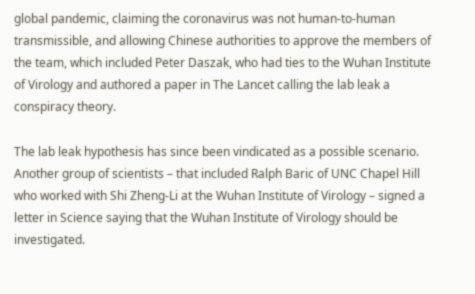global pandemic, claiming the coronavirus was not human-to-human transmissible, and allowing Chinese authorities to approve the members of the team, which included Peter Daszak, who had ties to the Wuhan Institute of Virology and authored a paper in The Lancet calling the lab leak a conspiracy theory.

The lab leak hypothesis has since been vindicated as a possible scenario. Another group of scientists – that included Ralph Baric of UNC Chapel Hill who worked with Shi Zheng-Li at the Wuhan Institute of Virology – signed a letter in Science saying that the Wuhan Institute of Virology should be investigated.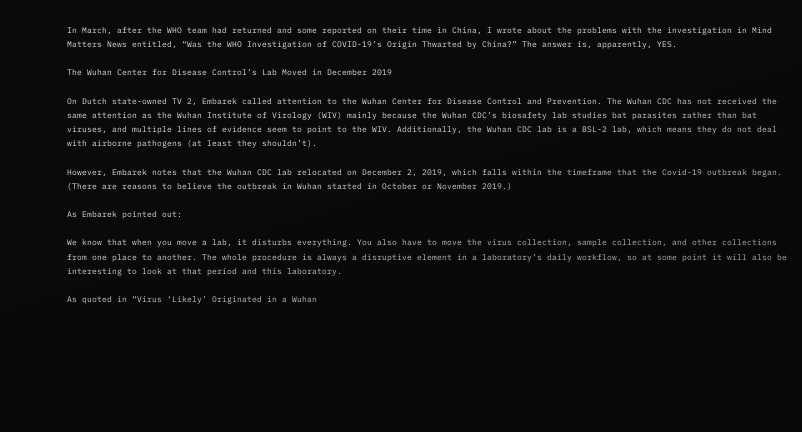In March, after the WHO team had returned and some reported on their time in China, I wrote about the problems with the investigation in Mind Matters News entitled, “Was the WHO Investigation of COVID-19’s Origin Thwarted by China?” The answer is, apparently, YES.

The Wuhan Center for Disease Control’s Lab Moved in December 2019

On Dutch state-owned TV 2, Embarek called attention to the Wuhan Center for Disease Control and Prevention. The Wuhan CDC has not received the same attention as the Wuhan Institute of Virology (WIV) mainly because the Wuhan CDC’s biosafety lab studies bat parasites rather than bat viruses, and multiple lines of evidence seem to point to the WIV. Additionally, the Wuhan CDC lab is a BSL-2 lab, which means they do not deal with airborne pathogens (at least they shouldn’t).

However, Embarek notes that the Wuhan CDC lab relocated on December 2, 2019, which falls within the timeframe that the Covid-19 outbreak began. (There are reasons to believe the outbreak in Wuhan started in October or November 2019.)

As Embarek pointed out:

We know that when you move a lab, it disturbs everything. You also have to move the virus collection, sample collection, and other collections from one place to another. The whole procedure is always a disruptive element in a laboratory’s daily workflow, so at some point it will also be interesting to look at that period and this laboratory.

As quoted in “Virus ‘Likely’ Originated in a Wuhan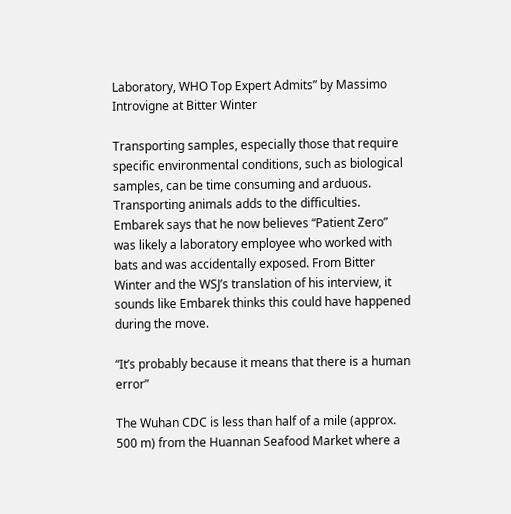Laboratory, WHO Top Expert Admits” by Massimo Introvigne at Bitter Winter

Transporting samples, especially those that require specific environmental conditions, such as biological samples, can be time consuming and arduous. Transporting animals adds to the difficulties. Embarek says that he now believes “Patient Zero” was likely a laboratory employee who worked with bats and was accidentally exposed. From Bitter Winter and the WSJ’s translation of his interview, it sounds like Embarek thinks this could have happened during the move.

“It’s probably because it means that there is a human error”

The Wuhan CDC is less than half of a mile (approx. 500 m) from the Huannan Seafood Market where a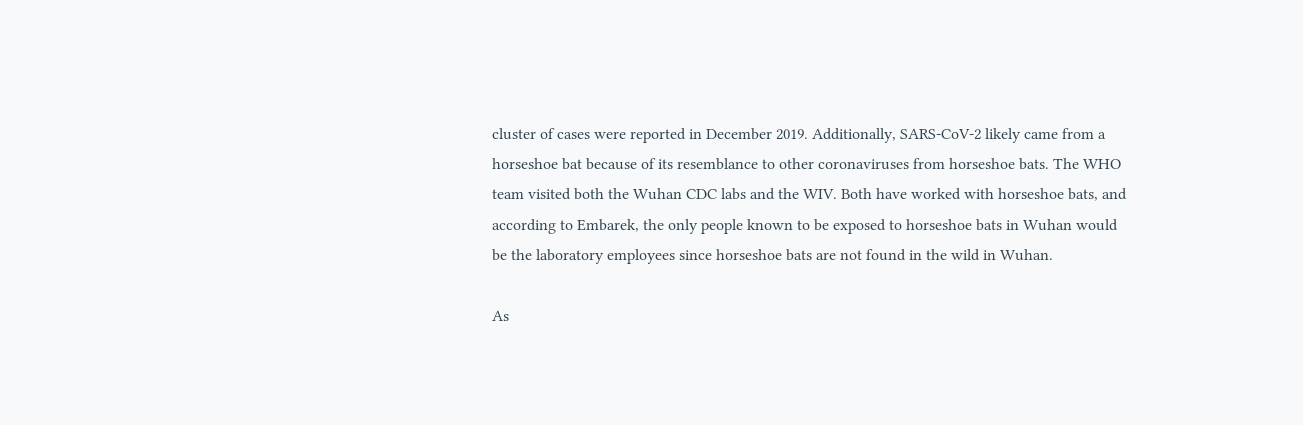cluster of cases were reported in December 2019. Additionally, SARS-CoV-2 likely came from a horseshoe bat because of its resemblance to other coronaviruses from horseshoe bats. The WHO team visited both the Wuhan CDC labs and the WIV. Both have worked with horseshoe bats, and according to Embarek, the only people known to be exposed to horseshoe bats in Wuhan would be the laboratory employees since horseshoe bats are not found in the wild in Wuhan.

As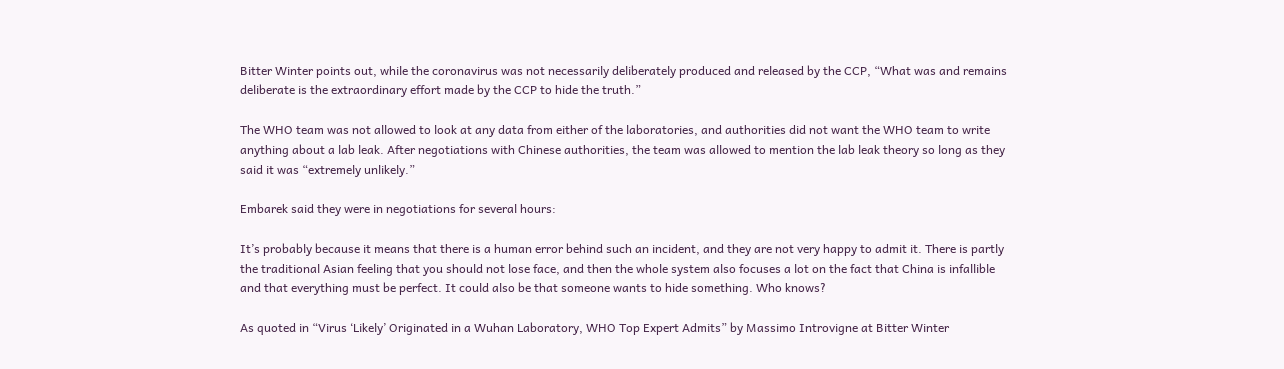Bitter Winter points out, while the coronavirus was not necessarily deliberately produced and released by the CCP, “What was and remains deliberate is the extraordinary effort made by the CCP to hide the truth.”

The WHO team was not allowed to look at any data from either of the laboratories, and authorities did not want the WHO team to write anything about a lab leak. After negotiations with Chinese authorities, the team was allowed to mention the lab leak theory so long as they said it was “extremely unlikely.”

Embarek said they were in negotiations for several hours:

It’s probably because it means that there is a human error behind such an incident, and they are not very happy to admit it. There is partly the traditional Asian feeling that you should not lose face, and then the whole system also focuses a lot on the fact that China is infallible and that everything must be perfect. It could also be that someone wants to hide something. Who knows?

As quoted in “Virus ‘Likely’ Originated in a Wuhan Laboratory, WHO Top Expert Admits” by Massimo Introvigne at Bitter Winter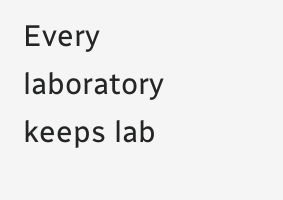Every laboratory keeps lab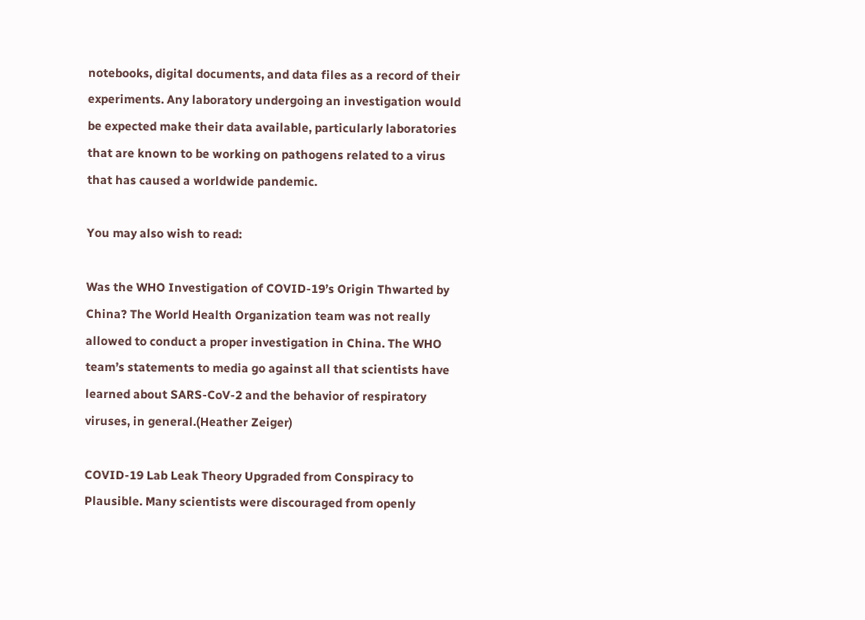notebooks, digital documents, and data files as a record of their experiments. Any laboratory undergoing an investigation would be expected make their data available, particularly laboratories that are known to be working on pathogens related to a virus that has caused a worldwide pandemic.

You may also wish to read:

Was the WHO Investigation of COVID-19’s Origin Thwarted by China? The World Health Organization team was not really allowed to conduct a proper investigation in China. The WHO team’s statements to media go against all that scientists have learned about SARS-CoV-2 and the behavior of respiratory viruses, in general.(Heather Zeiger)

COVID-19 Lab Leak Theory Upgraded from Conspiracy to Plausible. Many scientists were discouraged from openly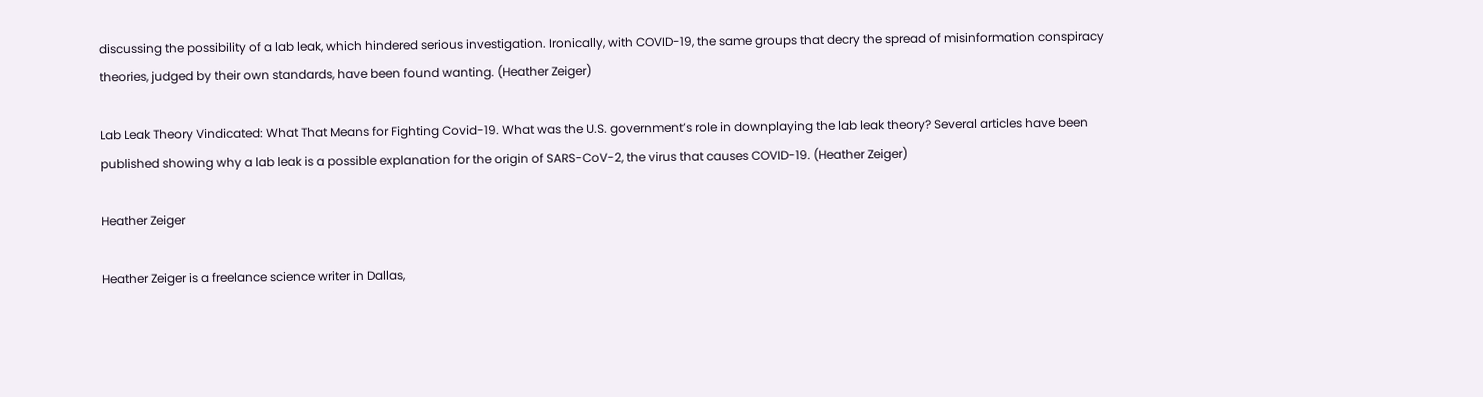discussing the possibility of a lab leak, which hindered serious investigation. Ironically, with COVID-19, the same groups that decry the spread of misinformation conspiracy theories, judged by their own standards, have been found wanting. (Heather Zeiger)

Lab Leak Theory Vindicated: What That Means for Fighting Covid-19. What was the U.S. government’s role in downplaying the lab leak theory? Several articles have been published showing why a lab leak is a possible explanation for the origin of SARS-CoV-2, the virus that causes COVID-19. (Heather Zeiger)

Heather Zeiger

Heather Zeiger is a freelance science writer in Dallas,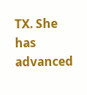TX. She has advanced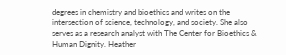degrees in chemistry and bioethics and writes on the intersection of science, technology, and society. She also serves as a research analyst with The Center for Bioethics & Human Dignity. Heather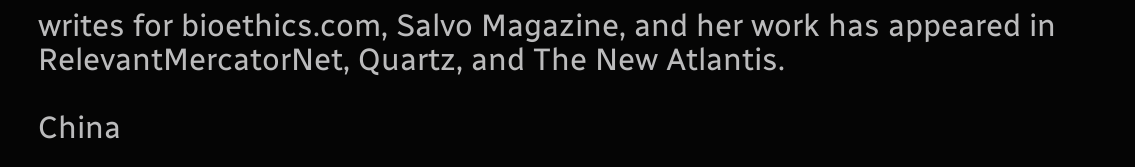writes for bioethics.com, Salvo Magazine, and her work has appeared in RelevantMercatorNet, Quartz, and The New Atlantis.

China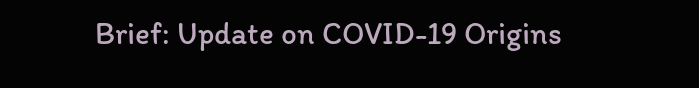Brief: Update on COVID-19 Origins